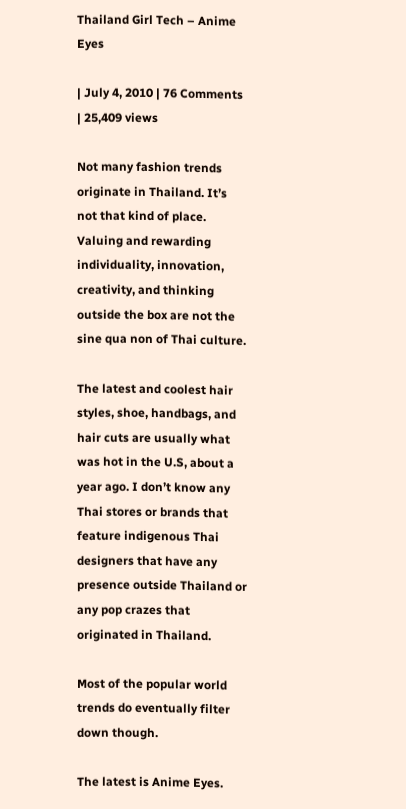Thailand Girl Tech – Anime Eyes

| July 4, 2010 | 76 Comments | 25,409 views

Not many fashion trends originate in Thailand. It’s not that kind of place. Valuing and rewarding individuality, innovation, creativity, and thinking outside the box are not the sine qua non of Thai culture.

The latest and coolest hair styles, shoe, handbags, and hair cuts are usually what was hot in the U.S, about a year ago. I don’t know any Thai stores or brands that feature indigenous Thai designers that have any presence outside Thailand or any pop crazes that originated in Thailand.

Most of the popular world trends do eventually filter down though.

The latest is Anime Eyes.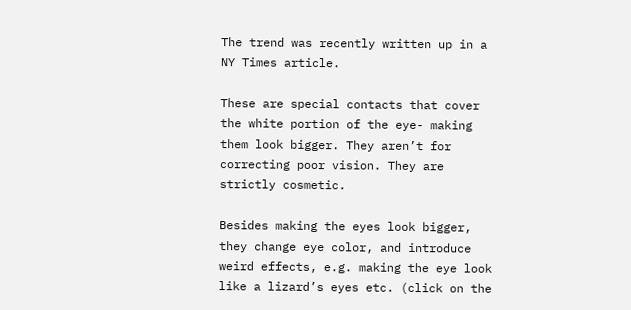The trend was recently written up in a NY Times article.

These are special contacts that cover the white portion of the eye- making them look bigger. They aren’t for correcting poor vision. They are strictly cosmetic.

Besides making the eyes look bigger, they change eye color, and introduce weird effects, e.g. making the eye look like a lizard’s eyes etc. (click on the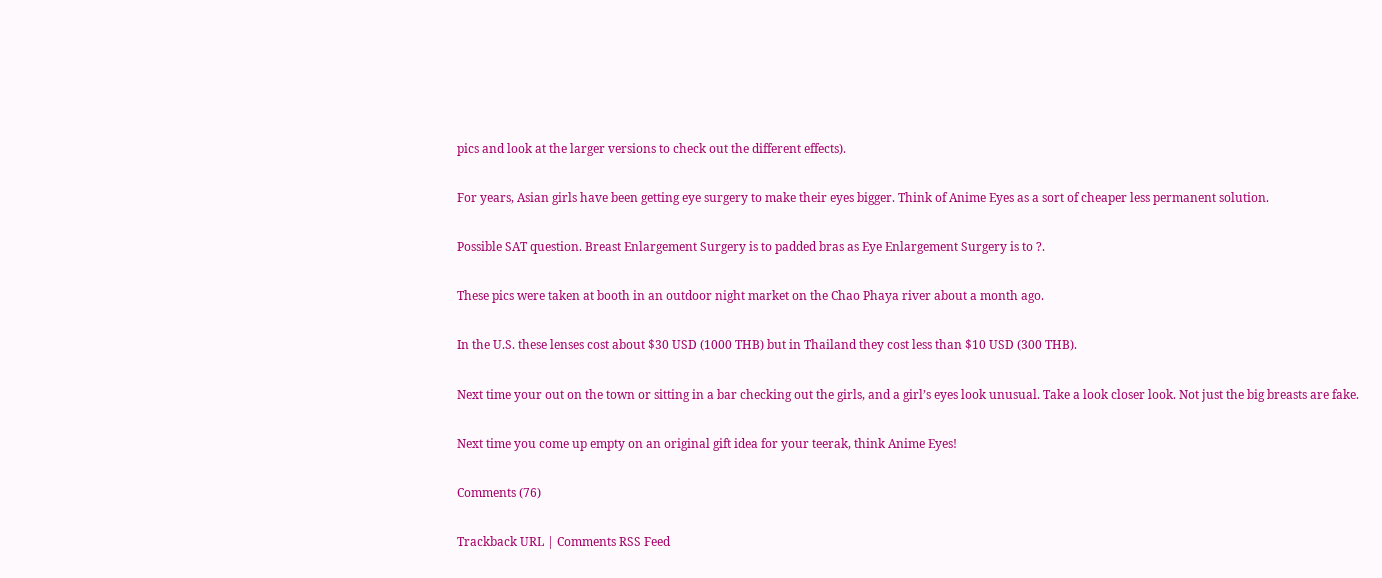pics and look at the larger versions to check out the different effects).

For years, Asian girls have been getting eye surgery to make their eyes bigger. Think of Anime Eyes as a sort of cheaper less permanent solution.

Possible SAT question. Breast Enlargement Surgery is to padded bras as Eye Enlargement Surgery is to ?.

These pics were taken at booth in an outdoor night market on the Chao Phaya river about a month ago.

In the U.S. these lenses cost about $30 USD (1000 THB) but in Thailand they cost less than $10 USD (300 THB).

Next time your out on the town or sitting in a bar checking out the girls, and a girl’s eyes look unusual. Take a look closer look. Not just the big breasts are fake.

Next time you come up empty on an original gift idea for your teerak, think Anime Eyes!

Comments (76)

Trackback URL | Comments RSS Feed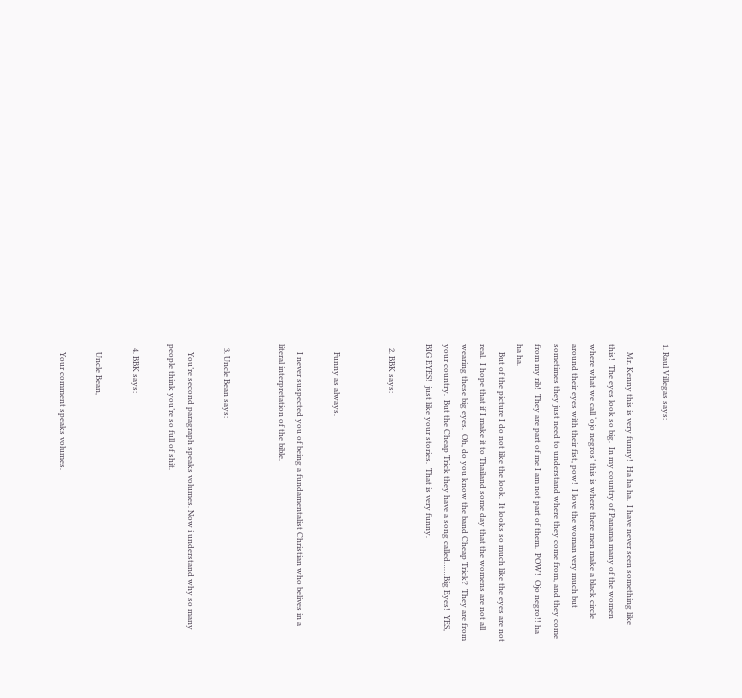1. Raul Villegas says:

    Mr. Kenny this is very funny!  Ha ha ha.  I have never seen something like this!  The eyes look so big.  In my country of Panama many of the women where what we call ‘ojo negros’ this is where there men make a black circle around their eyes with their fist, pow!  I love the woman very much but sometimes they just need to understand where they come from, and they come from my rib!  They are part of me I am not part of them.  POW!  Ojo negro!! ha ha ha.
    But of the picture I do not like the look.  It looks so much like the eyes are not real.  I hope that if I make it to Thailand some day that the womens are not all wearing these big eyes.  Oh, do you know the band Cheap Trick?  They are from your country.  But the Cheap Trick they have a song called……Big Eyes!  YES,  BIG EYES!  just like your stories.  That is very funny.

  2. BBK says:


    Funny as always.

    I never suspected you of being a fundamentalist Christian who belives in a literal interpretation of the bible.


  3. Uncle Bean says:

    You’re second paragraph speaks volumes. Now i understand why so many people think you’re so full of shit.

  4. BBK says:

    Uncle Bean,

    Your comment speaks volumes.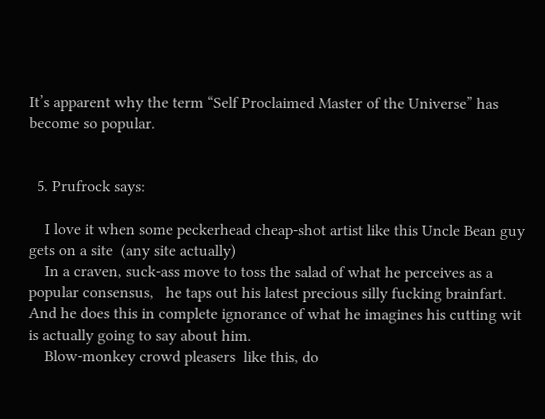It’s apparent why the term “Self Proclaimed Master of the Universe” has become so popular.


  5. Prufrock says:

    I love it when some peckerhead cheap-shot artist like this Uncle Bean guy gets on a site  (any site actually)
    In a craven, suck-ass move to toss the salad of what he perceives as a popular consensus,   he taps out his latest precious silly fucking brainfart.  And he does this in complete ignorance of what he imagines his cutting wit  is actually going to say about him.
    Blow-monkey crowd pleasers  like this, do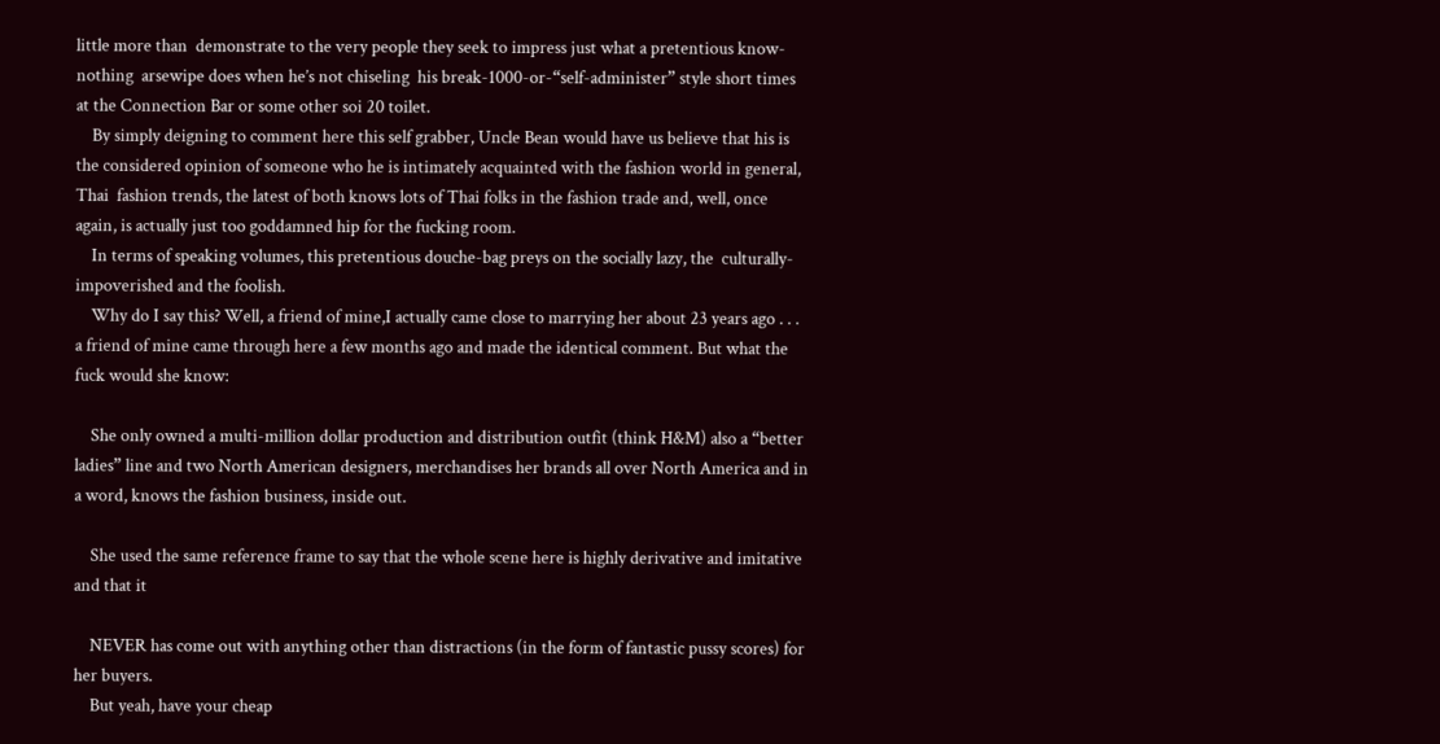little more than  demonstrate to the very people they seek to impress just what a pretentious know-nothing  arsewipe does when he’s not chiseling  his break-1000-or-“self-administer” style short times at the Connection Bar or some other soi 20 toilet.
    By simply deigning to comment here this self grabber, Uncle Bean would have us believe that his is the considered opinion of someone who he is intimately acquainted with the fashion world in general, Thai  fashion trends, the latest of both knows lots of Thai folks in the fashion trade and, well, once again, is actually just too goddamned hip for the fucking room.
    In terms of speaking volumes, this pretentious douche-bag preys on the socially lazy, the  culturally-impoverished and the foolish.
    Why do I say this? Well, a friend of mine,I actually came close to marrying her about 23 years ago . . .  a friend of mine came through here a few months ago and made the identical comment. But what the fuck would she know:

    She only owned a multi-million dollar production and distribution outfit (think H&M) also a “better ladies” line and two North American designers, merchandises her brands all over North America and in a word, knows the fashion business, inside out.

    She used the same reference frame to say that the whole scene here is highly derivative and imitative and that it

    NEVER has come out with anything other than distractions (in the form of fantastic pussy scores) for her buyers.
    But yeah, have your cheap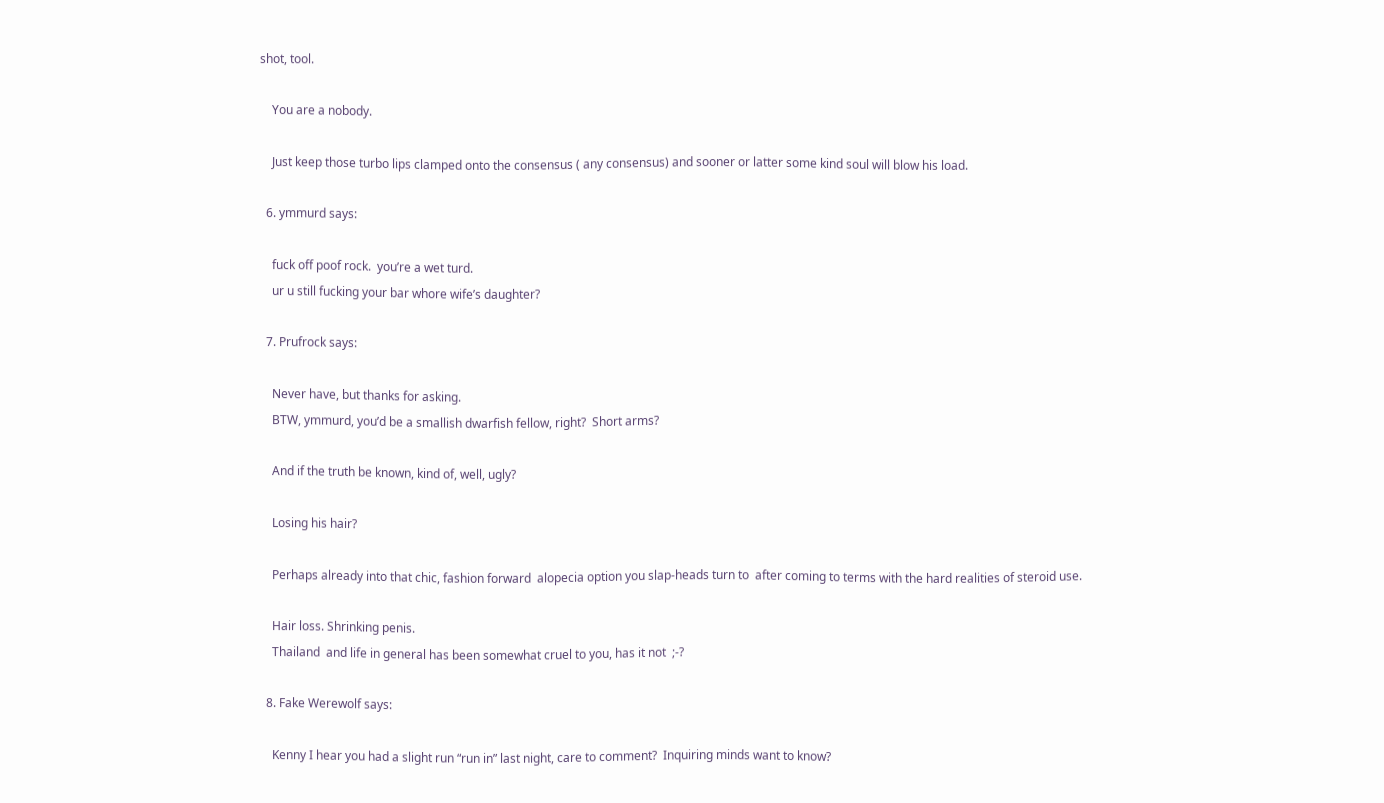shot, tool.

    You are a nobody.

    Just keep those turbo lips clamped onto the consensus ( any consensus) and sooner or latter some kind soul will blow his load.

  6. ymmurd says:

    fuck off poof rock.  you’re a wet turd.
    ur u still fucking your bar whore wife’s daughter?

  7. Prufrock says:

    Never have, but thanks for asking.
    BTW, ymmurd, you’d be a smallish dwarfish fellow, right?  Short arms?

    And if the truth be known, kind of, well, ugly?

    Losing his hair?

    Perhaps already into that chic, fashion forward  alopecia option you slap-heads turn to  after coming to terms with the hard realities of steroid use.

    Hair loss. Shrinking penis.
    Thailand  and life in general has been somewhat cruel to you, has it not  ;-?

  8. Fake Werewolf says:

    Kenny I hear you had a slight run “run in” last night, care to comment?  Inquiring minds want to know?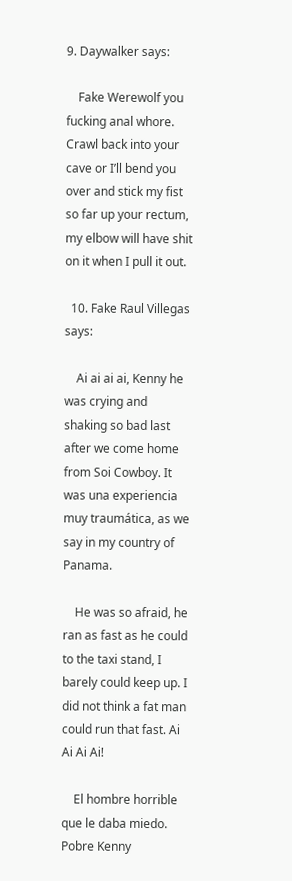9. Daywalker says:

    Fake Werewolf you fucking anal whore. Crawl back into your cave or I’ll bend you over and stick my fist so far up your rectum, my elbow will have shit on it when I pull it out.

  10. Fake Raul Villegas says:

    Ai ai ai ai, Kenny he was crying and shaking so bad last after we come home from Soi Cowboy. It was una experiencia muy traumática, as we say in my country of Panama.

    He was so afraid, he ran as fast as he could to the taxi stand, I barely could keep up. I did not think a fat man could run that fast. Ai Ai Ai Ai!

    El hombre horrible que le daba miedo. Pobre Kenny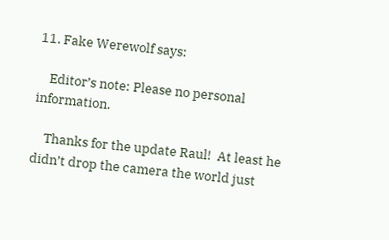11. Fake Werewolf says:

    Editor’s note: Please no personal information.

    Thanks for the update Raul!  At least he didn’t drop the camera the world just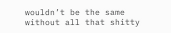wouldn’t be the same without all that shitty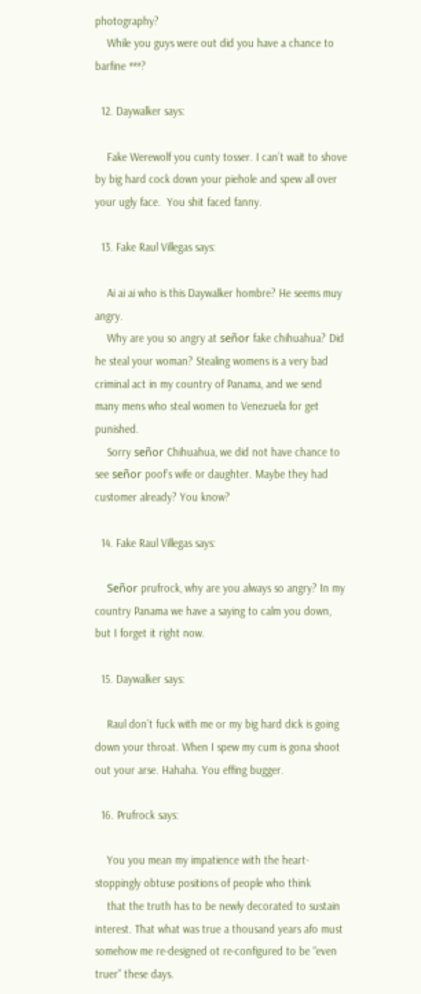photography?
    While you guys were out did you have a chance to barfine ***?

  12. Daywalker says:

    Fake Werewolf you cunty tosser. I can’t wait to shove by big hard cock down your piehole and spew all over your ugly face.  You shit faced fanny.

  13. Fake Raul Villegas says:

    Ai ai ai who is this Daywalker hombre? He seems muy angry.
    Why are you so angry at señor fake chihuahua? Did he steal your woman? Stealing womens is a very bad criminal act in my country of Panama, and we send many mens who steal women to Venezuela for get punished.
    Sorry señor Chihuahua, we did not have chance to see señor poof’s wife or daughter. Maybe they had customer already? You know?

  14. Fake Raul Villegas says:

    Señor prufrock, why are you always so angry? In my country Panama we have a saying to calm you down, but I forget it right now.

  15. Daywalker says:

    Raul don’t fuck with me or my big hard dick is going down your throat. When I spew my cum is gona shoot out your arse. Hahaha. You effing bugger.

  16. Prufrock says:

    You you mean my impatience with the heart-stoppingly obtuse positions of people who think
    that the truth has to be newly decorated to sustain interest. That what was true a thousand years afo must somehow me re-designed ot re-configured to be “even truer” these days.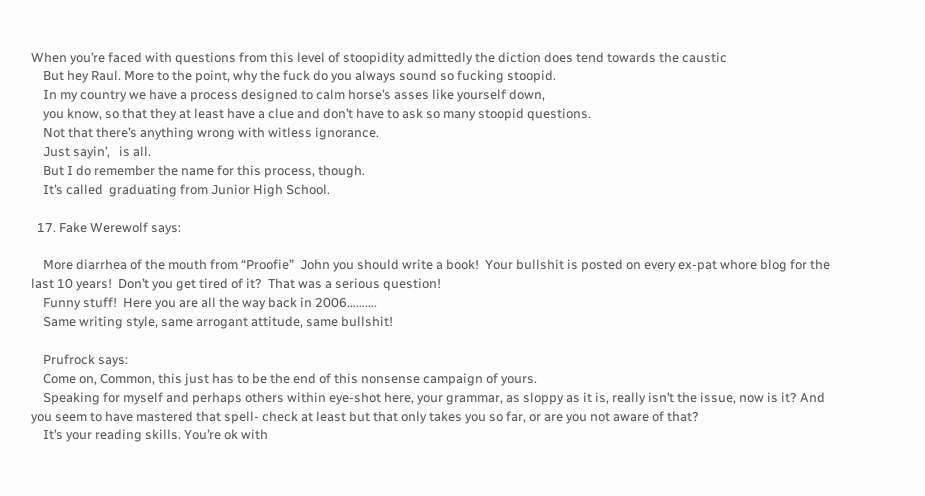When you’re faced with questions from this level of stoopidity admittedly the diction does tend towards the caustic
    But hey Raul. More to the point, why the fuck do you always sound so fucking stoopid.
    In my country we have a process designed to calm horse’s asses like yourself down,
    you know, so that they at least have a clue and don’t have to ask so many stoopid questions.
    Not that there’s anything wrong with witless ignorance.
    Just sayin’,   is all.
    But I do remember the name for this process, though.
    It’s called  graduating from Junior High School.

  17. Fake Werewolf says:

    More diarrhea of the mouth from “Proofie”  John you should write a book!  Your bullshit is posted on every ex-pat whore blog for the last 10 years!  Don’t you get tired of it?  That was a serious question!
    Funny stuff!  Here you are all the way back in 2006……….
    Same writing style, same arrogant attitude, same bullshit!

    Prufrock says:
    Come on, Common, this just has to be the end of this nonsense campaign of yours.
    Speaking for myself and perhaps others within eye-shot here, your grammar, as sloppy as it is, really isn’t the issue, now is it? And you seem to have mastered that spell- check at least but that only takes you so far, or are you not aware of that?
    It’s your reading skills. You’re ok with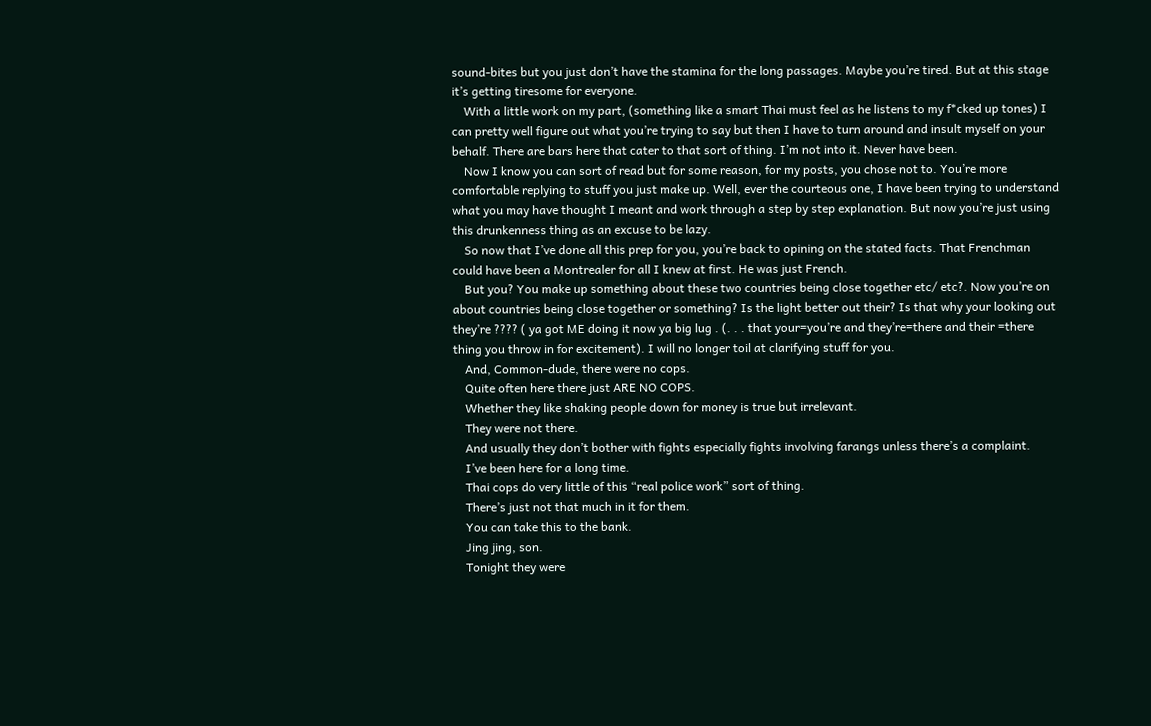sound-bites but you just don’t have the stamina for the long passages. Maybe you’re tired. But at this stage it’s getting tiresome for everyone.
    With a little work on my part, (something like a smart Thai must feel as he listens to my f*cked up tones) I can pretty well figure out what you’re trying to say but then I have to turn around and insult myself on your behalf. There are bars here that cater to that sort of thing. I’m not into it. Never have been.
    Now I know you can sort of read but for some reason, for my posts, you chose not to. You’re more comfortable replying to stuff you just make up. Well, ever the courteous one, I have been trying to understand what you may have thought I meant and work through a step by step explanation. But now you’re just using this drunkenness thing as an excuse to be lazy.
    So now that I’ve done all this prep for you, you’re back to opining on the stated facts. That Frenchman could have been a Montrealer for all I knew at first. He was just French.
    But you? You make up something about these two countries being close together etc/ etc?. Now you’re on about countries being close together or something? Is the light better out their? Is that why your looking out they’re ???? ( ya got ME doing it now ya big lug . (. . . that your=you’re and they’re=there and their =there thing you throw in for excitement). I will no longer toil at clarifying stuff for you.
    And, Common-dude, there were no cops.
    Quite often here there just ARE NO COPS.
    Whether they like shaking people down for money is true but irrelevant.
    They were not there.
    And usually they don’t bother with fights especially fights involving farangs unless there’s a complaint.
    I’ve been here for a long time.
    Thai cops do very little of this “real police work” sort of thing.
    There’s just not that much in it for them.
    You can take this to the bank.
    Jing jing, son.
    Tonight they were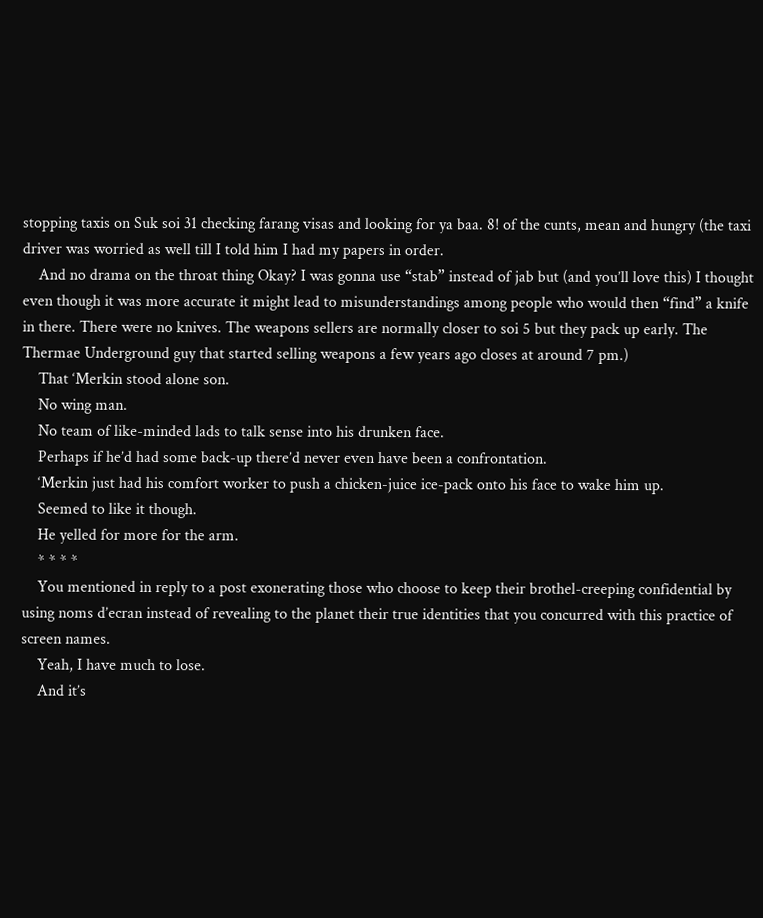stopping taxis on Suk soi 31 checking farang visas and looking for ya baa. 8! of the cunts, mean and hungry (the taxi driver was worried as well till I told him I had my papers in order.
    And no drama on the throat thing Okay? I was gonna use “stab” instead of jab but (and you’ll love this) I thought even though it was more accurate it might lead to misunderstandings among people who would then “find” a knife in there. There were no knives. The weapons sellers are normally closer to soi 5 but they pack up early. The Thermae Underground guy that started selling weapons a few years ago closes at around 7 pm.)
    That ‘Merkin stood alone son.
    No wing man.
    No team of like-minded lads to talk sense into his drunken face.
    Perhaps if he’d had some back-up there’d never even have been a confrontation.
    ‘Merkin just had his comfort worker to push a chicken-juice ice-pack onto his face to wake him up.
    Seemed to like it though.
    He yelled for more for the arm.
    * * * *
    You mentioned in reply to a post exonerating those who choose to keep their brothel-creeping confidential by using noms d’ecran instead of revealing to the planet their true identities that you concurred with this practice of screen names.
    Yeah, I have much to lose.
    And it’s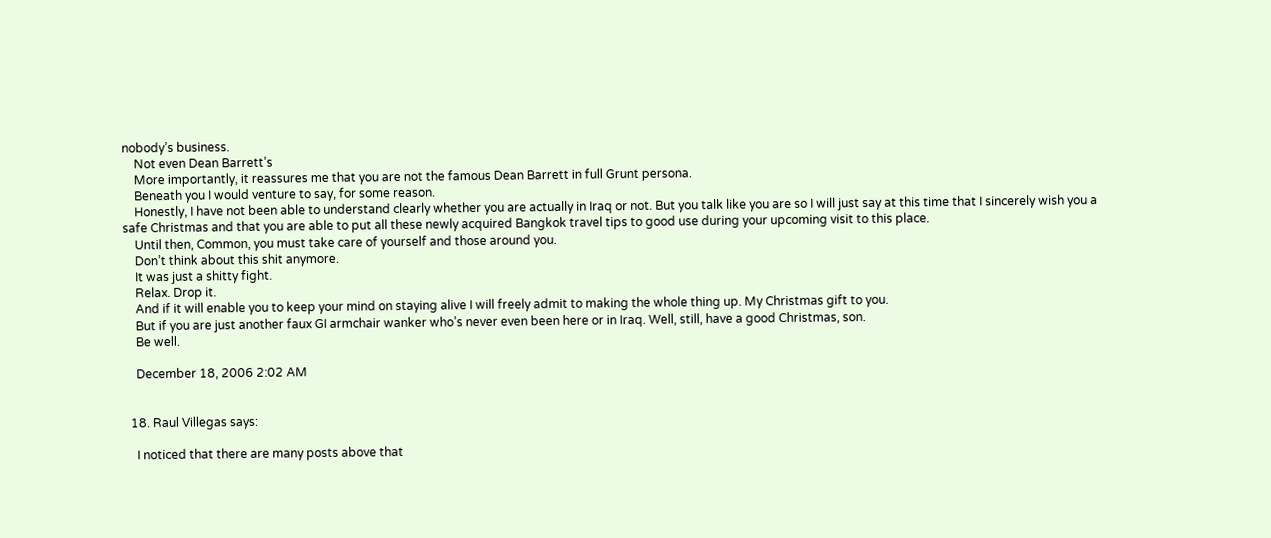nobody’s business.
    Not even Dean Barrett’s
    More importantly, it reassures me that you are not the famous Dean Barrett in full Grunt persona.
    Beneath you I would venture to say, for some reason.
    Honestly, I have not been able to understand clearly whether you are actually in Iraq or not. But you talk like you are so I will just say at this time that I sincerely wish you a safe Christmas and that you are able to put all these newly acquired Bangkok travel tips to good use during your upcoming visit to this place.
    Until then, Common, you must take care of yourself and those around you.
    Don’t think about this shit anymore.
    It was just a shitty fight.
    Relax. Drop it.
    And if it will enable you to keep your mind on staying alive I will freely admit to making the whole thing up. My Christmas gift to you.
    But if you are just another faux GI armchair wanker who’s never even been here or in Iraq. Well, still, have a good Christmas, son.
    Be well.

    December 18, 2006 2:02 AM


  18. Raul Villegas says:

    I noticed that there are many posts above that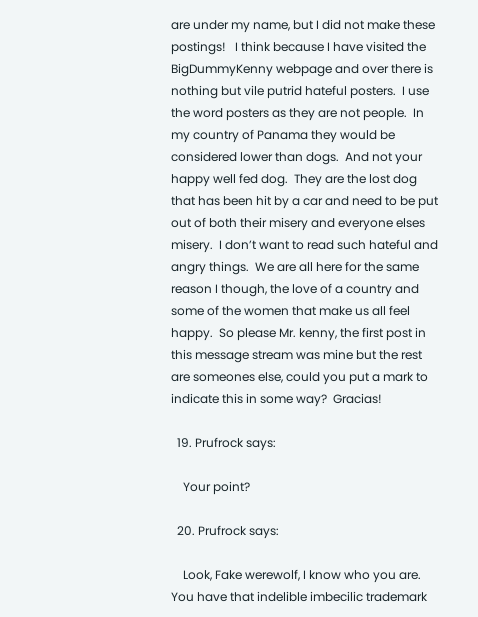are under my name, but I did not make these postings!   I think because I have visited the BigDummyKenny webpage and over there is nothing but vile putrid hateful posters.  I use the word posters as they are not people.  In my country of Panama they would be considered lower than dogs.  And not your happy well fed dog.  They are the lost dog that has been hit by a car and need to be put out of both their misery and everyone elses misery.  I don’t want to read such hateful and angry things.  We are all here for the same reason I though, the love of a country and some of the women that make us all feel happy.  So please Mr. kenny, the first post in this message stream was mine but the rest are someones else, could you put a mark to indicate this in some way?  Gracias!

  19. Prufrock says:

    Your point?

  20. Prufrock says:

    Look, Fake werewolf, I know who you are. You have that indelible imbecilic trademark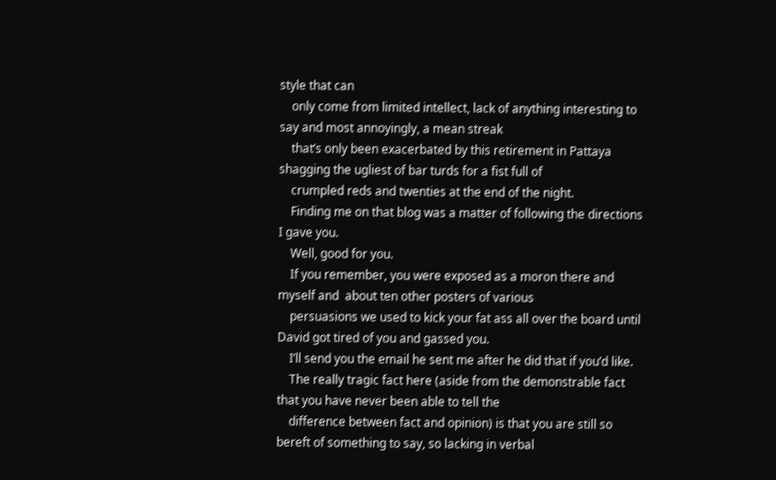style that can
    only come from limited intellect, lack of anything interesting to say and most annoyingly, a mean streak
    that’s only been exacerbated by this retirement in Pattaya shagging the ugliest of bar turds for a fist full of
    crumpled reds and twenties at the end of the night.
    Finding me on that blog was a matter of following the directions I gave you.
    Well, good for you.
    If you remember, you were exposed as a moron there and myself and  about ten other posters of various
    persuasions we used to kick your fat ass all over the board until David got tired of you and gassed you.
    I’ll send you the email he sent me after he did that if you’d like.
    The really tragic fact here (aside from the demonstrable fact that you have never been able to tell the
    difference between fact and opinion) is that you are still so bereft of something to say, so lacking in verbal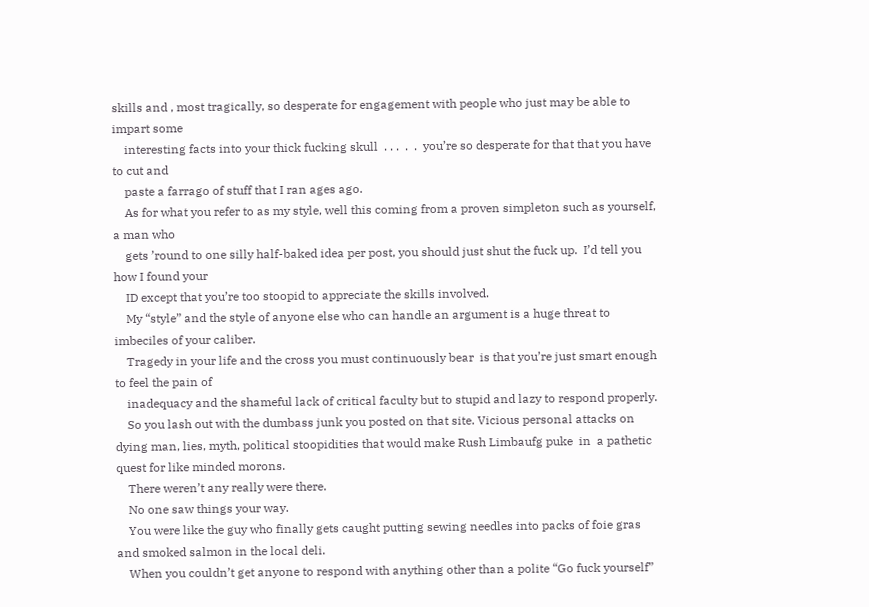skills and , most tragically, so desperate for engagement with people who just may be able to impart some
    interesting facts into your thick fucking skull  . . .  .  .  you’re so desperate for that that you have to cut and
    paste a farrago of stuff that I ran ages ago.
    As for what you refer to as my style, well this coming from a proven simpleton such as yourself, a man who
    gets ’round to one silly half-baked idea per post, you should just shut the fuck up.  I’d tell you how I found your
    ID except that you’re too stoopid to appreciate the skills involved.
    My “style” and the style of anyone else who can handle an argument is a huge threat to imbeciles of your caliber.
    Tragedy in your life and the cross you must continuously bear  is that you’re just smart enough to feel the pain of
    inadequacy and the shameful lack of critical faculty but to stupid and lazy to respond properly.
    So you lash out with the dumbass junk you posted on that site. Vicious personal attacks on dying man, lies, myth, political stoopidities that would make Rush Limbaufg puke  in  a pathetic quest for like minded morons.
    There weren’t any really were there.
    No one saw things your way.
    You were like the guy who finally gets caught putting sewing needles into packs of foie gras and smoked salmon in the local deli.
    When you couldn’t get anyone to respond with anything other than a polite “Go fuck yourself”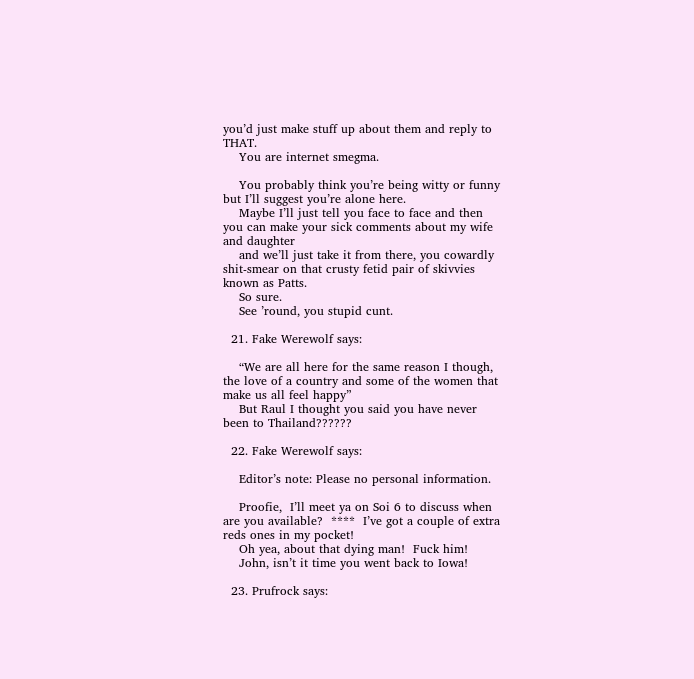you’d just make stuff up about them and reply to THAT.
    You are internet smegma.

    You probably think you’re being witty or funny but I’ll suggest you’re alone here.
    Maybe I’ll just tell you face to face and then you can make your sick comments about my wife and daughter
    and we’ll just take it from there, you cowardly shit-smear on that crusty fetid pair of skivvies known as Patts.
    So sure.
    See ’round, you stupid cunt.

  21. Fake Werewolf says:

    “We are all here for the same reason I though, the love of a country and some of the women that make us all feel happy”
    But Raul I thought you said you have never been to Thailand??????

  22. Fake Werewolf says:

    Editor’s note: Please no personal information.

    Proofie,  I’ll meet ya on Soi 6 to discuss when are you available?  ****  I’ve got a couple of extra reds ones in my pocket!
    Oh yea, about that dying man!  Fuck him!
    John, isn’t it time you went back to Iowa!

  23. Prufrock says: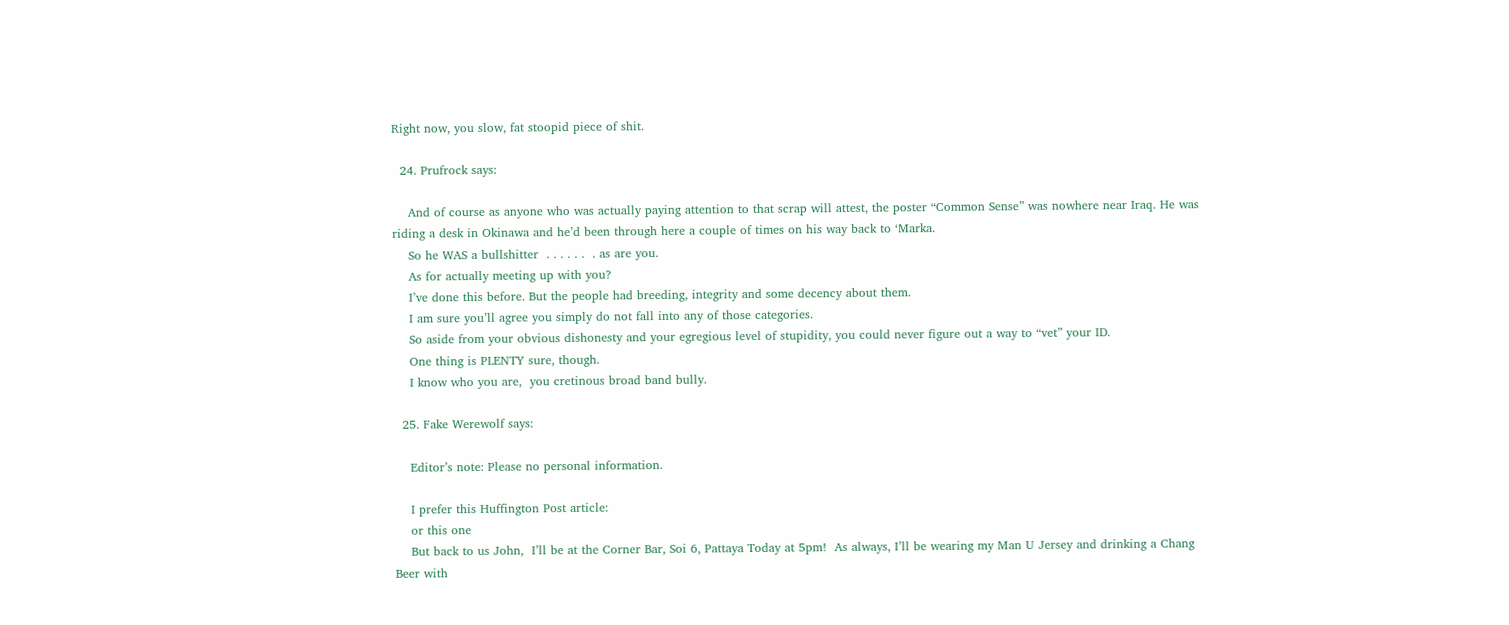Right now, you slow, fat stoopid piece of shit.

  24. Prufrock says:

    And of course as anyone who was actually paying attention to that scrap will attest, the poster “Common Sense” was nowhere near Iraq. He was riding a desk in Okinawa and he’d been through here a couple of times on his way back to ‘Marka.
    So he WAS a bullshitter  . . . . . .  . as are you.
    As for actually meeting up with you?
    I’ve done this before. But the people had breeding, integrity and some decency about them.
    I am sure you’ll agree you simply do not fall into any of those categories.
    So aside from your obvious dishonesty and your egregious level of stupidity, you could never figure out a way to “vet” your ID.
    One thing is PLENTY sure, though.
    I know who you are,  you cretinous broad band bully.

  25. Fake Werewolf says:

    Editor’s note: Please no personal information.

    I prefer this Huffington Post article:
    or this one
    But back to us John,  I’ll be at the Corner Bar, Soi 6, Pattaya Today at 5pm!  As always, I’ll be wearing my Man U Jersey and drinking a Chang Beer with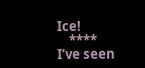Ice!
    ****  I’ve seen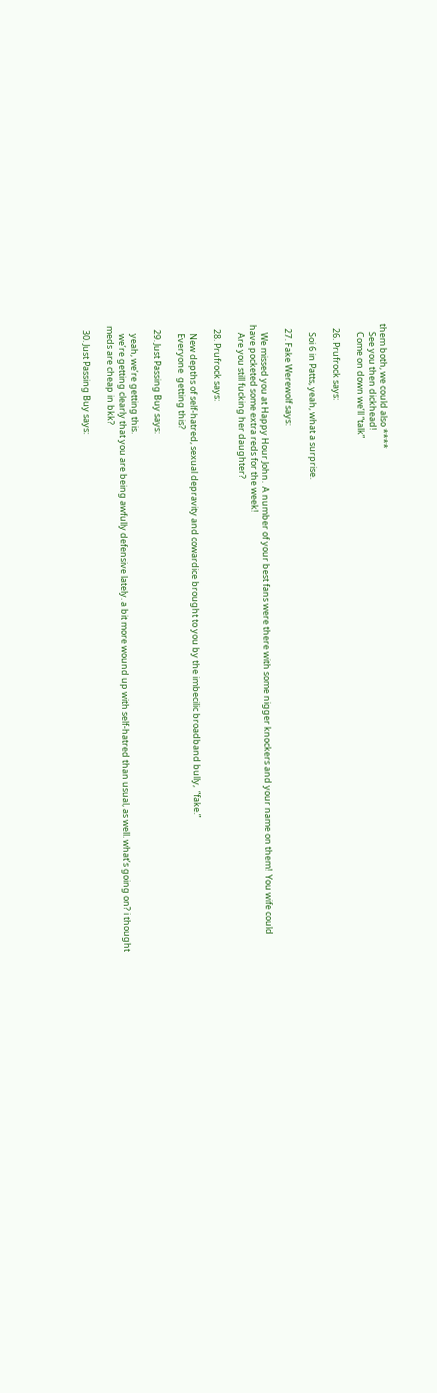them both, we could also ****
    See you then dickhead!
    Come on down we’ll “talk”

  26. Prufrock says:

    Soi 6 in Patts, yeah, what a surprise.

  27. Fake Werewolf says:

    We missed you at Happy Hour John.  A number of your best fans were there with some nigger knockers and your name on them!  You wife could have pocketed some extra reds for the week!
    Are you still fucking her daughter?

  28. Prufrock says:

    New depths of self-hatred, sexual depravity and cowardice brought to you by the imbecilic broadband bully,  “fake.”
    Everyone  getting this?

  29. Just Passing Buy says:

    yeah, we’re getting this.
    we’re getting clearly that you are being awfully defensive lately. a bit more wound up with self-hatred than usual, as well. what’s going on? i thought meds are cheap in bkk?

  30. Just Passing Buy says: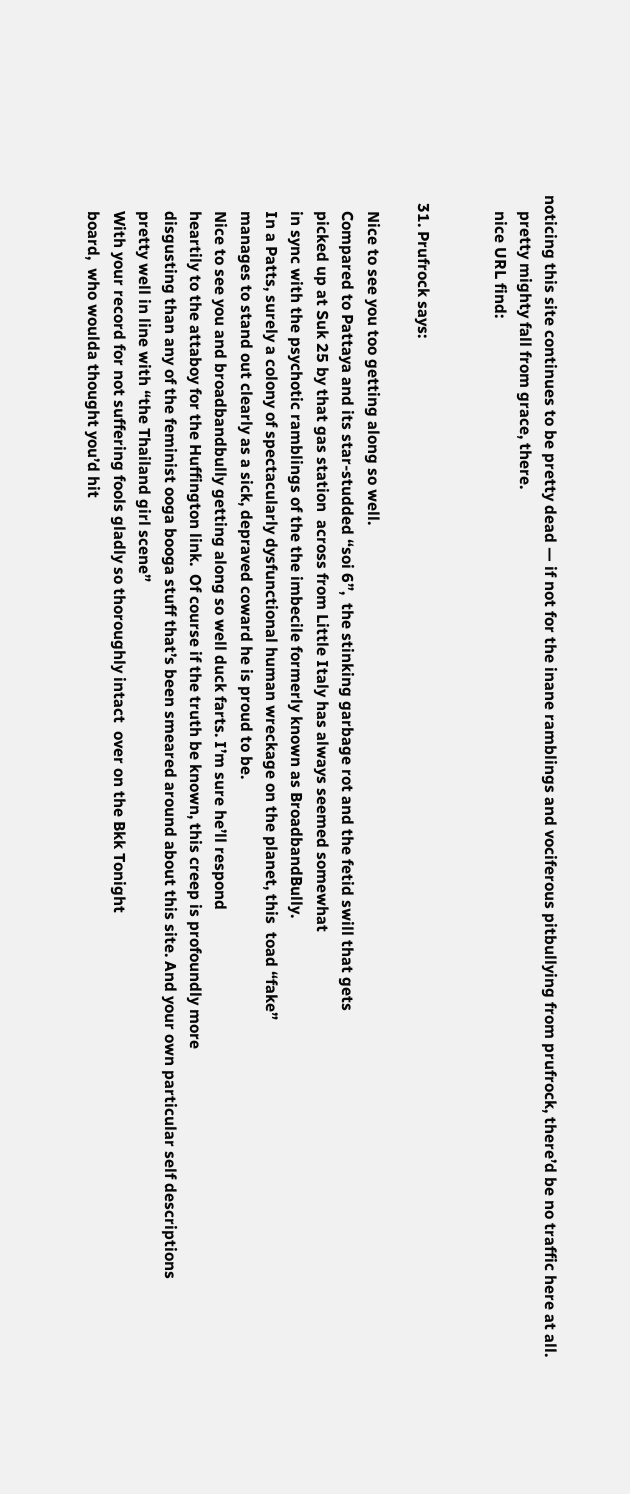noticing this site continues to be pretty dead — if not for the inane ramblings and vociferous pitbullying from prufrock, there’d be no traffic here at all.
    pretty mighty fall from grace, there.
    nice URL find:


  31. Prufrock says:

    Nice to see you too getting along so well.
    Compared to Pattaya and its star-studded “soi 6”,  the stinking garbage rot and the fetid swill that gets
    picked up at Suk 25 by that gas station  across from Little Italy has always seemed somewhat
    in sync with the psychotic ramblings of the the imbecile formerly known as BroadbandBully.
    In a Patts, surely a colony of spectacularly dysfunctional human wreckage on the planet, this  toad “fake”
    manages to stand out clearly as a sick, depraved coward he is proud to be.
    Nice to see you and broadbandbully getting along so well duck farts. I’m sure he’ll respond
    heartily to the attaboy for the Huffington link.  Of course if the truth be known, this creep is profoundly more
    disgusting than any of the feminist ooga booga stuff that’s been smeared around about this site. And your own particular self descriptions
    pretty well in line with “the Thailand girl scene”
    With your record for not suffering fools gladly so thoroughly intact  over on the Bkk Tonight
    board,  who woulda thought you’d hit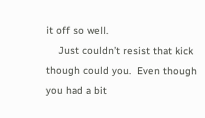it off so well.
    Just couldn’t resist that kick though could you.  Even though you had a bit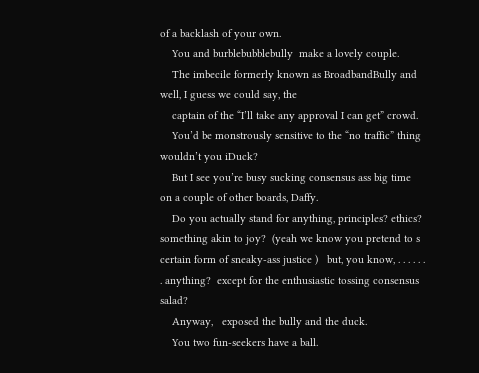of a backlash of your own.
    You and burblebubblebully  make a lovely couple.
    The imbecile formerly known as BroadbandBully and well, I guess we could say, the
    captain of the “I’ll take any approval I can get” crowd.
    You’d be monstrously sensitive to the “no traffic” thing wouldn’t you iDuck?
    But I see you’re busy sucking consensus ass big time on a couple of other boards, Daffy.
    Do you actually stand for anything, principles? ethics? something akin to joy?  (yeah we know you pretend to s certain form of sneaky-ass justice )   but, you know, . . . . . . . anything?  except for the enthusiastic tossing consensus salad?
    Anyway,   exposed the bully and the duck.
    You two fun-seekers have a ball.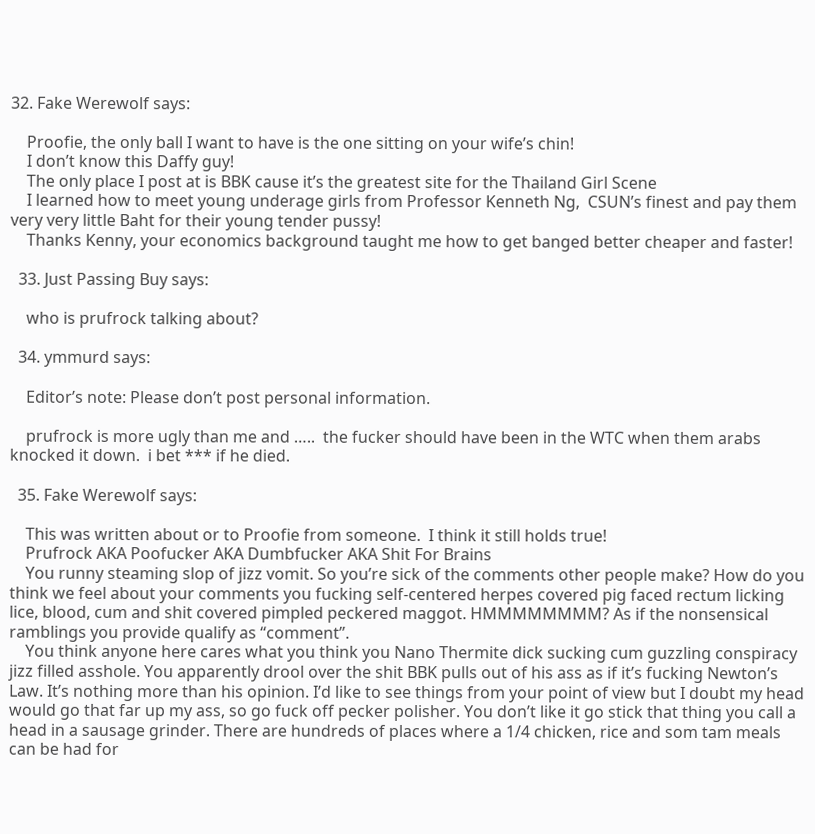32. Fake Werewolf says:

    Proofie, the only ball I want to have is the one sitting on your wife’s chin!
    I don’t know this Daffy guy!
    The only place I post at is BBK cause it’s the greatest site for the Thailand Girl Scene
    I learned how to meet young underage girls from Professor Kenneth Ng,  CSUN’s finest and pay them very very little Baht for their young tender pussy!
    Thanks Kenny, your economics background taught me how to get banged better cheaper and faster!

  33. Just Passing Buy says:

    who is prufrock talking about?

  34. ymmurd says:

    Editor’s note: Please don’t post personal information.

    prufrock is more ugly than me and …..  the fucker should have been in the WTC when them arabs knocked it down.  i bet *** if he died.

  35. Fake Werewolf says:

    This was written about or to Proofie from someone.  I think it still holds true!
    Prufrock AKA Poofucker AKA Dumbfucker AKA Shit For Brains
    You runny steaming slop of jizz vomit. So you’re sick of the comments other people make? How do you think we feel about your comments you fucking self-centered herpes covered pig faced rectum licking lice, blood, cum and shit covered pimpled peckered maggot. HMMMMMMMM? As if the nonsensical ramblings you provide qualify as “comment”.
    You think anyone here cares what you think you Nano Thermite dick sucking cum guzzling conspiracy jizz filled asshole. You apparently drool over the shit BBK pulls out of his ass as if it’s fucking Newton’s Law. It’s nothing more than his opinion. I’d like to see things from your point of view but I doubt my head would go that far up my ass, so go fuck off pecker polisher. You don’t like it go stick that thing you call a head in a sausage grinder. There are hundreds of places where a 1/4 chicken, rice and som tam meals can be had for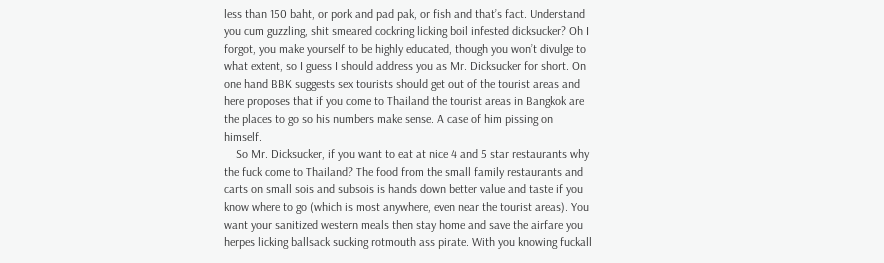less than 150 baht, or pork and pad pak, or fish and that’s fact. Understand you cum guzzling, shit smeared cockring licking boil infested dicksucker? Oh I forgot, you make yourself to be highly educated, though you won’t divulge to what extent, so I guess I should address you as Mr. Dicksucker for short. On one hand BBK suggests sex tourists should get out of the tourist areas and here proposes that if you come to Thailand the tourist areas in Bangkok are the places to go so his numbers make sense. A case of him pissing on himself.
    So Mr. Dicksucker, if you want to eat at nice 4 and 5 star restaurants why the fuck come to Thailand? The food from the small family restaurants and carts on small sois and subsois is hands down better value and taste if you know where to go (which is most anywhere, even near the tourist areas). You want your sanitized western meals then stay home and save the airfare you herpes licking ballsack sucking rotmouth ass pirate. With you knowing fuckall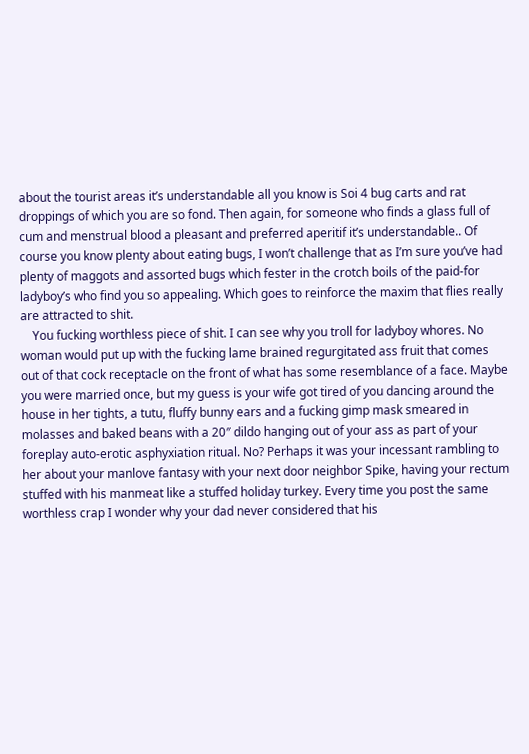about the tourist areas it’s understandable all you know is Soi 4 bug carts and rat droppings of which you are so fond. Then again, for someone who finds a glass full of cum and menstrual blood a pleasant and preferred aperitif it’s understandable.. Of course you know plenty about eating bugs, I won’t challenge that as I’m sure you’ve had plenty of maggots and assorted bugs which fester in the crotch boils of the paid-for ladyboy’s who find you so appealing. Which goes to reinforce the maxim that flies really are attracted to shit.
    You fucking worthless piece of shit. I can see why you troll for ladyboy whores. No woman would put up with the fucking lame brained regurgitated ass fruit that comes out of that cock receptacle on the front of what has some resemblance of a face. Maybe you were married once, but my guess is your wife got tired of you dancing around the house in her tights, a tutu, fluffy bunny ears and a fucking gimp mask smeared in molasses and baked beans with a 20″ dildo hanging out of your ass as part of your foreplay auto-erotic asphyxiation ritual. No? Perhaps it was your incessant rambling to her about your manlove fantasy with your next door neighbor Spike, having your rectum stuffed with his manmeat like a stuffed holiday turkey. Every time you post the same worthless crap I wonder why your dad never considered that his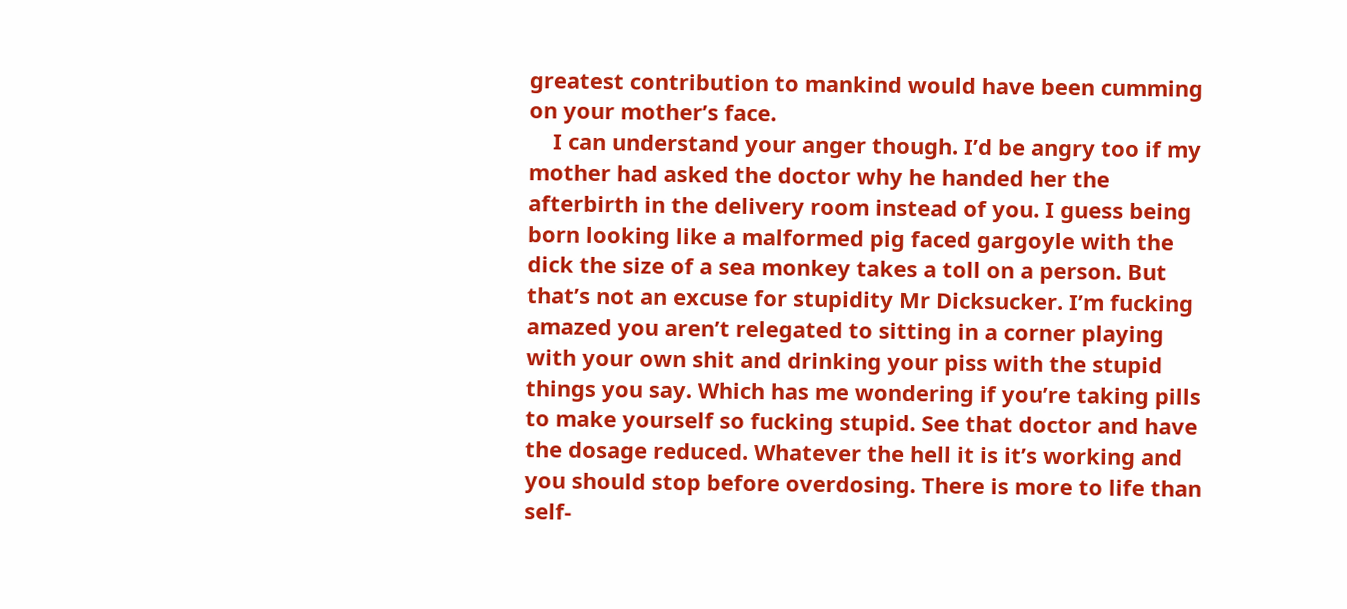greatest contribution to mankind would have been cumming on your mother’s face.
    I can understand your anger though. I’d be angry too if my mother had asked the doctor why he handed her the afterbirth in the delivery room instead of you. I guess being born looking like a malformed pig faced gargoyle with the dick the size of a sea monkey takes a toll on a person. But that’s not an excuse for stupidity Mr Dicksucker. I’m fucking amazed you aren’t relegated to sitting in a corner playing with your own shit and drinking your piss with the stupid things you say. Which has me wondering if you’re taking pills to make yourself so fucking stupid. See that doctor and have the dosage reduced. Whatever the hell it is it’s working and you should stop before overdosing. There is more to life than self-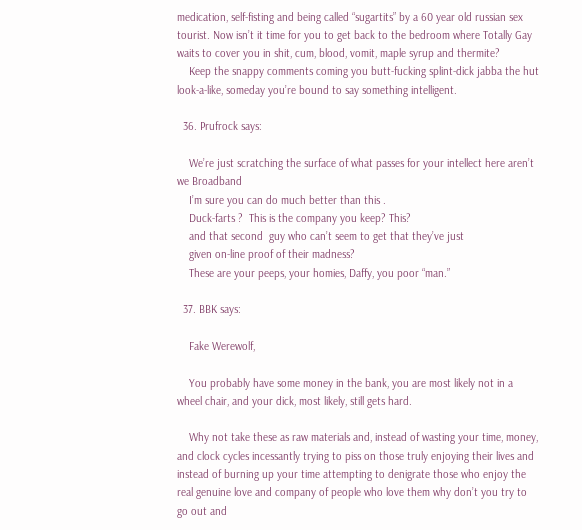medication, self-fisting and being called “sugartits” by a 60 year old russian sex tourist. Now isn’t it time for you to get back to the bedroom where Totally Gay waits to cover you in shit, cum, blood, vomit, maple syrup and thermite?
    Keep the snappy comments coming you butt-fucking splint-dick jabba the hut look-a-like, someday you’re bound to say something intelligent.

  36. Prufrock says:

    We’re just scratching the surface of what passes for your intellect here aren’t we Broadband
    I’m sure you can do much better than this .
    Duck-farts ?  This is the company you keep? This?
    and that second  guy who can’t seem to get that they’ve just
    given on-line proof of their madness?
    These are your peeps, your homies, Daffy, you poor “man.”

  37. BBK says:

    Fake Werewolf,

    You probably have some money in the bank, you are most likely not in a wheel chair, and your dick, most likely, still gets hard.

    Why not take these as raw materials and, instead of wasting your time, money, and clock cycles incessantly trying to piss on those truly enjoying their lives and instead of burning up your time attempting to denigrate those who enjoy the real genuine love and company of people who love them why don’t you try to go out and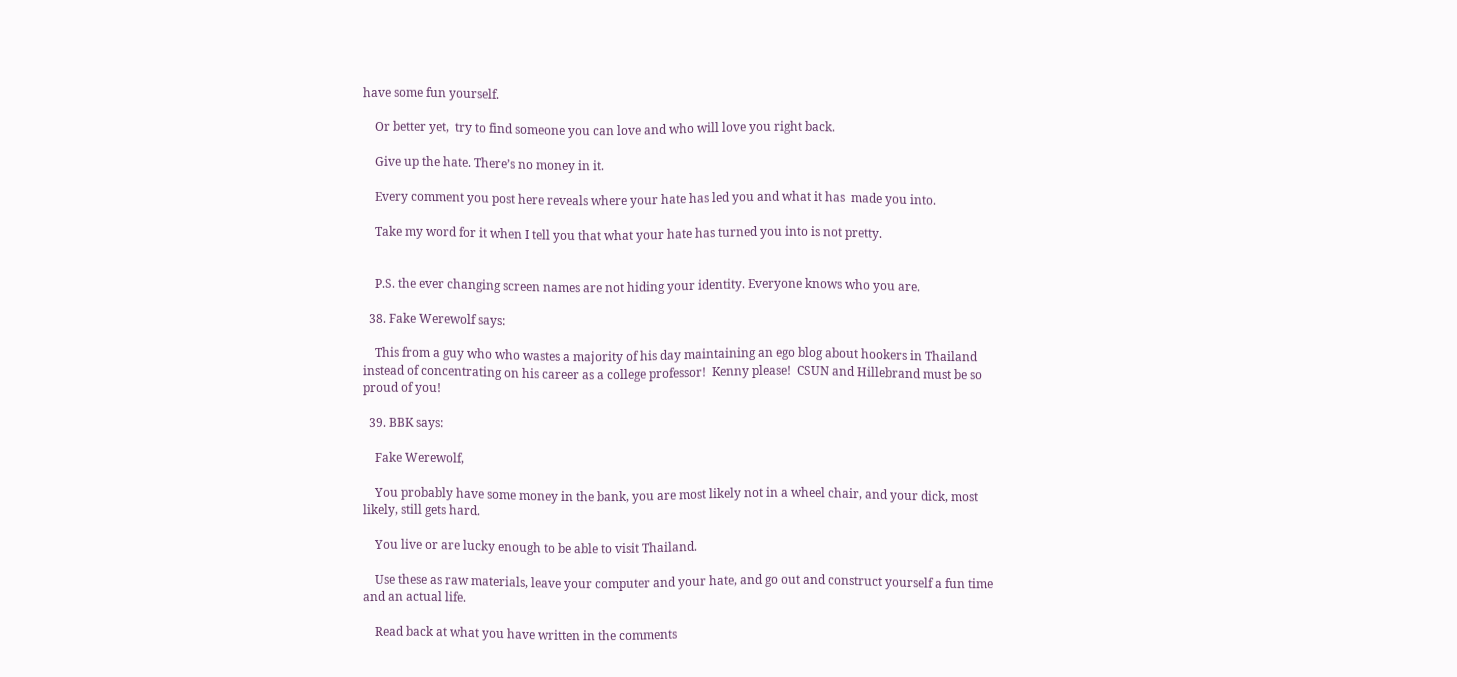have some fun yourself.

    Or better yet,  try to find someone you can love and who will love you right back.

    Give up the hate. There’s no money in it.

    Every comment you post here reveals where your hate has led you and what it has  made you into.

    Take my word for it when I tell you that what your hate has turned you into is not pretty.


    P.S. the ever changing screen names are not hiding your identity. Everyone knows who you are.

  38. Fake Werewolf says:

    This from a guy who who wastes a majority of his day maintaining an ego blog about hookers in Thailand instead of concentrating on his career as a college professor!  Kenny please!  CSUN and Hillebrand must be so proud of you!

  39. BBK says:

    Fake Werewolf,

    You probably have some money in the bank, you are most likely not in a wheel chair, and your dick, most likely, still gets hard.

    You live or are lucky enough to be able to visit Thailand.

    Use these as raw materials, leave your computer and your hate, and go out and construct yourself a fun time and an actual life.

    Read back at what you have written in the comments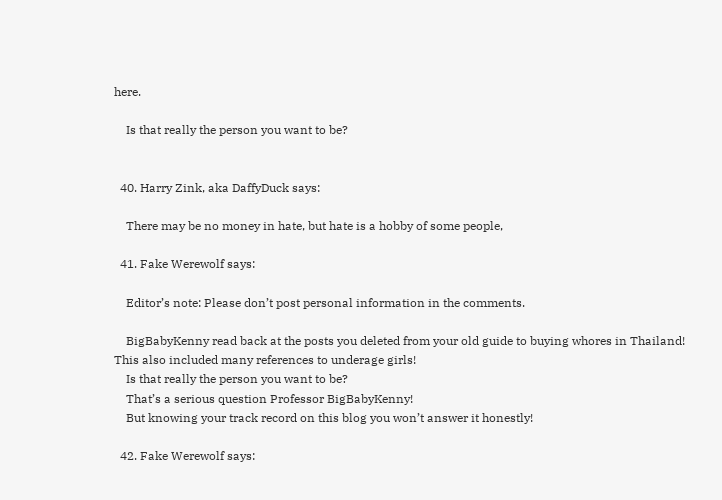here.

    Is that really the person you want to be?


  40. Harry Zink, aka DaffyDuck says:

    There may be no money in hate, but hate is a hobby of some people,

  41. Fake Werewolf says:

    Editor’s note: Please don’t post personal information in the comments.

    BigBabyKenny read back at the posts you deleted from your old guide to buying whores in Thailand!  This also included many references to underage girls!
    Is that really the person you want to be?
    That’s a serious question Professor BigBabyKenny!
    But knowing your track record on this blog you won’t answer it honestly!

  42. Fake Werewolf says: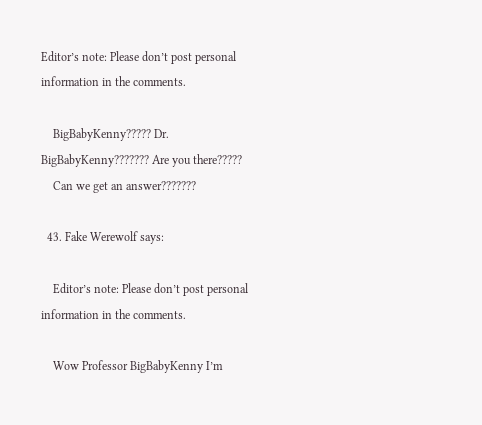Editor’s note: Please don’t post personal information in the comments.

    BigBabyKenny????? Dr. BigBabyKenny??????? Are you there?????
    Can we get an answer???????

  43. Fake Werewolf says:

    Editor’s note: Please don’t post personal information in the comments.

    Wow Professor BigBabyKenny I’m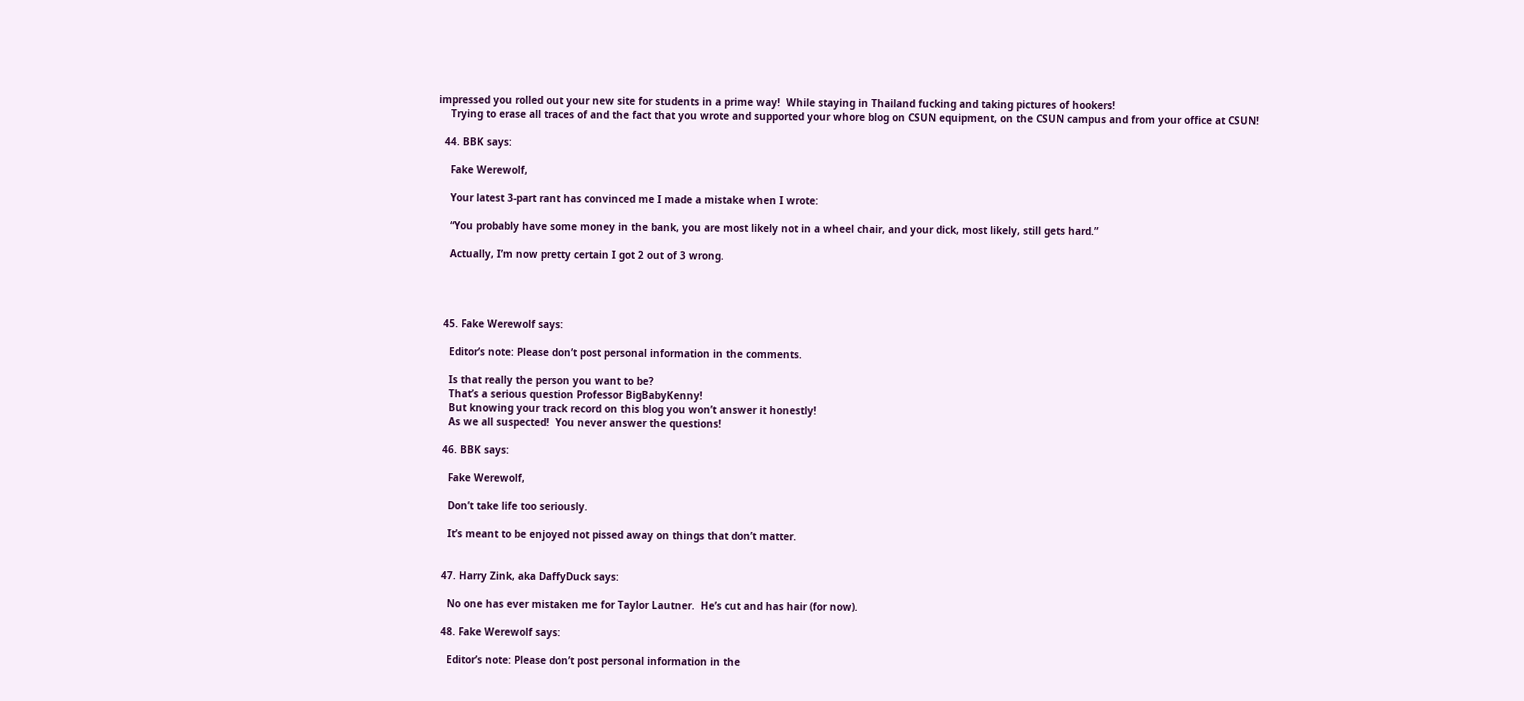impressed you rolled out your new site for students in a prime way!  While staying in Thailand fucking and taking pictures of hookers!
    Trying to erase all traces of and the fact that you wrote and supported your whore blog on CSUN equipment, on the CSUN campus and from your office at CSUN!

  44. BBK says:

    Fake Werewolf,

    Your latest 3-part rant has convinced me I made a mistake when I wrote:

    “You probably have some money in the bank, you are most likely not in a wheel chair, and your dick, most likely, still gets hard.”

    Actually, I’m now pretty certain I got 2 out of 3 wrong.




  45. Fake Werewolf says:

    Editor’s note: Please don’t post personal information in the comments.

    Is that really the person you want to be?
    That’s a serious question Professor BigBabyKenny!
    But knowing your track record on this blog you won’t answer it honestly!
    As we all suspected!  You never answer the questions!

  46. BBK says:

    Fake Werewolf,

    Don’t take life too seriously.

    It’s meant to be enjoyed not pissed away on things that don’t matter.


  47. Harry Zink, aka DaffyDuck says:

    No one has ever mistaken me for Taylor Lautner.  He’s cut and has hair (for now).

  48. Fake Werewolf says:

    Editor’s note: Please don’t post personal information in the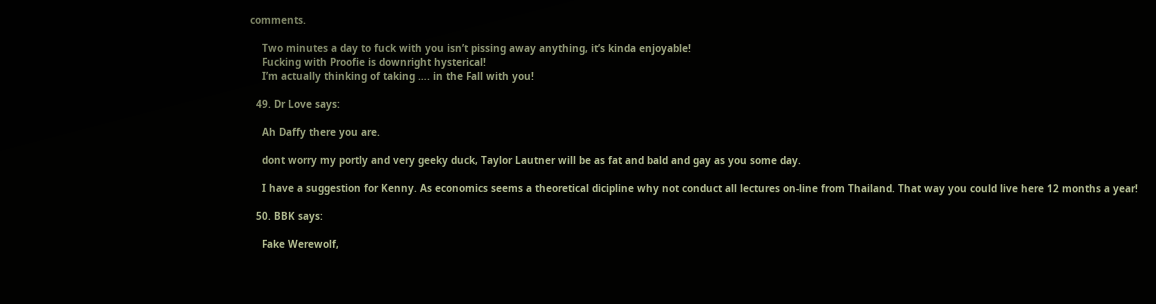comments.

    Two minutes a day to fuck with you isn’t pissing away anything, it’s kinda enjoyable!
    Fucking with Proofie is downright hysterical!
    I’m actually thinking of taking …. in the Fall with you!

  49. Dr Love says:

    Ah Daffy there you are.

    dont worry my portly and very geeky duck, Taylor Lautner will be as fat and bald and gay as you some day.

    I have a suggestion for Kenny. As economics seems a theoretical dicipline why not conduct all lectures on-line from Thailand. That way you could live here 12 months a year!

  50. BBK says:

    Fake Werewolf,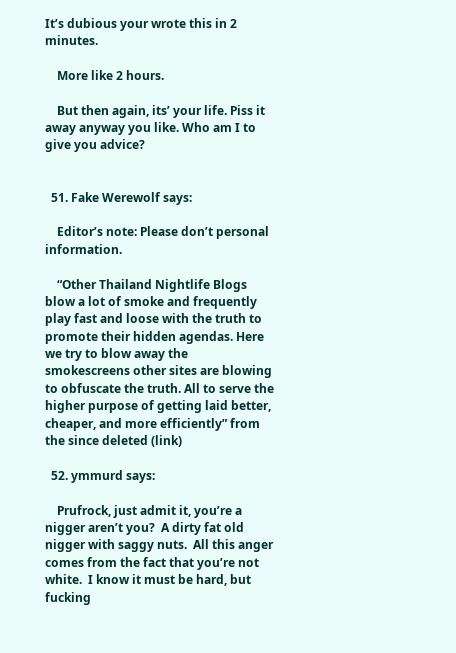It’s dubious your wrote this in 2 minutes.

    More like 2 hours.

    But then again, its’ your life. Piss it away anyway you like. Who am I to give you advice?


  51. Fake Werewolf says:

    Editor’s note: Please don’t personal information.

    “Other Thailand Nightlife Blogs blow a lot of smoke and frequently play fast and loose with the truth to promote their hidden agendas. Here we try to blow away the smokescreens other sites are blowing to obfuscate the truth. All to serve the higher purpose of getting laid better, cheaper, and more efficiently” from the since deleted (link)

  52. ymmurd says:

    Prufrock, just admit it, you’re a nigger aren’t you?  A dirty fat old nigger with saggy nuts.  All this anger comes from the fact that you’re not white.  I know it must be hard, but fucking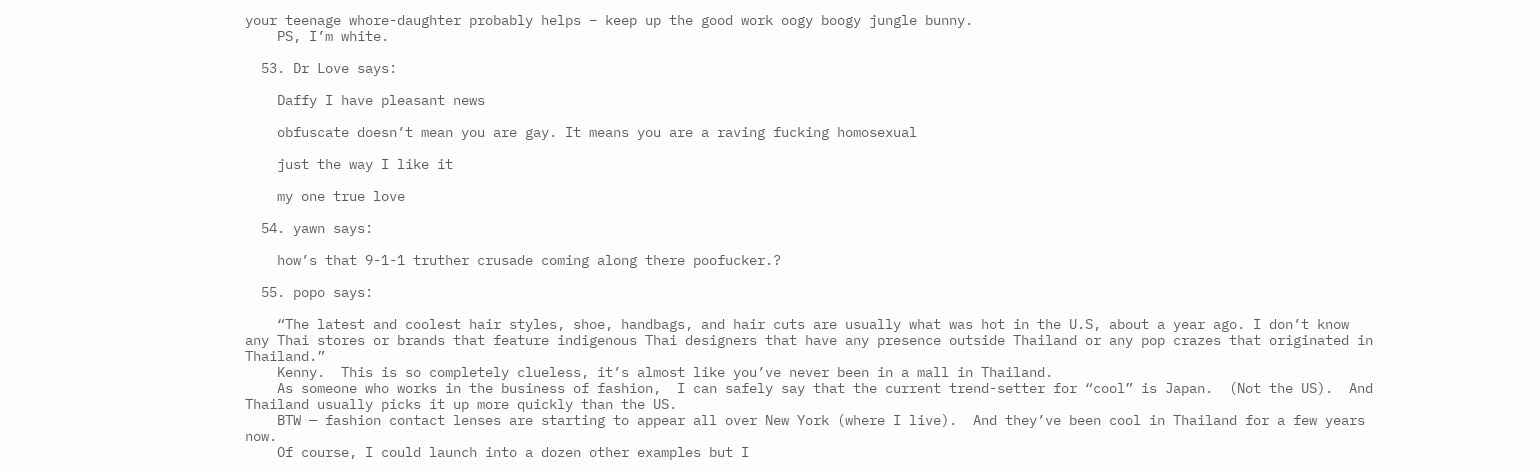your teenage whore-daughter probably helps – keep up the good work oogy boogy jungle bunny.
    PS, I’m white.

  53. Dr Love says:

    Daffy I have pleasant news

    obfuscate doesn’t mean you are gay. It means you are a raving fucking homosexual

    just the way I like it

    my one true love

  54. yawn says:

    how’s that 9-1-1 truther crusade coming along there poofucker.?

  55. popo says:

    “The latest and coolest hair styles, shoe, handbags, and hair cuts are usually what was hot in the U.S, about a year ago. I don’t know any Thai stores or brands that feature indigenous Thai designers that have any presence outside Thailand or any pop crazes that originated in Thailand.”
    Kenny.  This is so completely clueless, it’s almost like you’ve never been in a mall in Thailand.
    As someone who works in the business of fashion,  I can safely say that the current trend-setter for “cool” is Japan.  (Not the US).  And Thailand usually picks it up more quickly than the US.
    BTW — fashion contact lenses are starting to appear all over New York (where I live).  And they’ve been cool in Thailand for a few years now.
    Of course, I could launch into a dozen other examples but I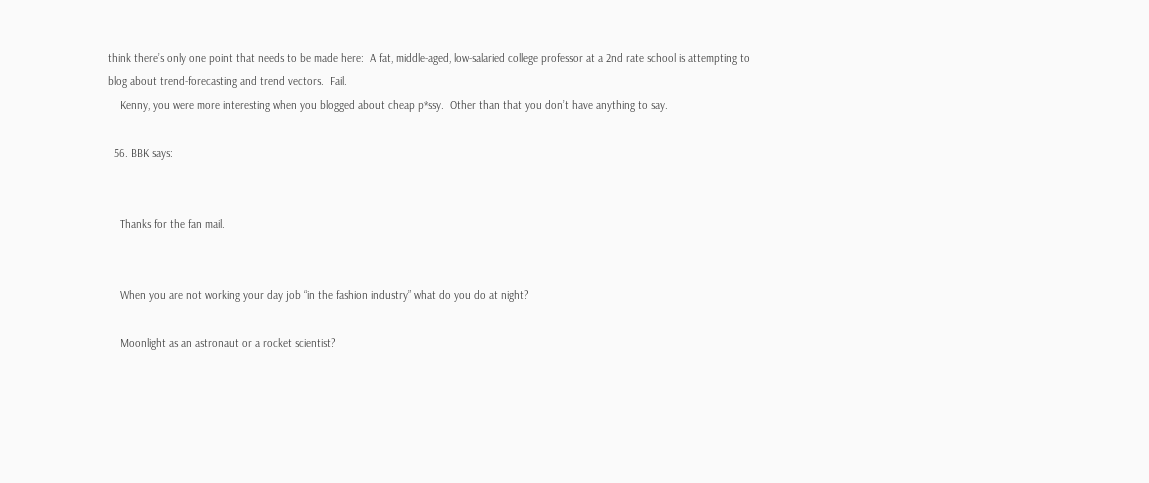think there’s only one point that needs to be made here:  A fat, middle-aged, low-salaried college professor at a 2nd rate school is attempting to blog about trend-forecasting and trend vectors.  Fail.
    Kenny, you were more interesting when you blogged about cheap p*ssy.  Other than that you don’t have anything to say.

  56. BBK says:


    Thanks for the fan mail.


    When you are not working your day job “in the fashion industry” what do you do at night?

    Moonlight as an astronaut or a rocket scientist?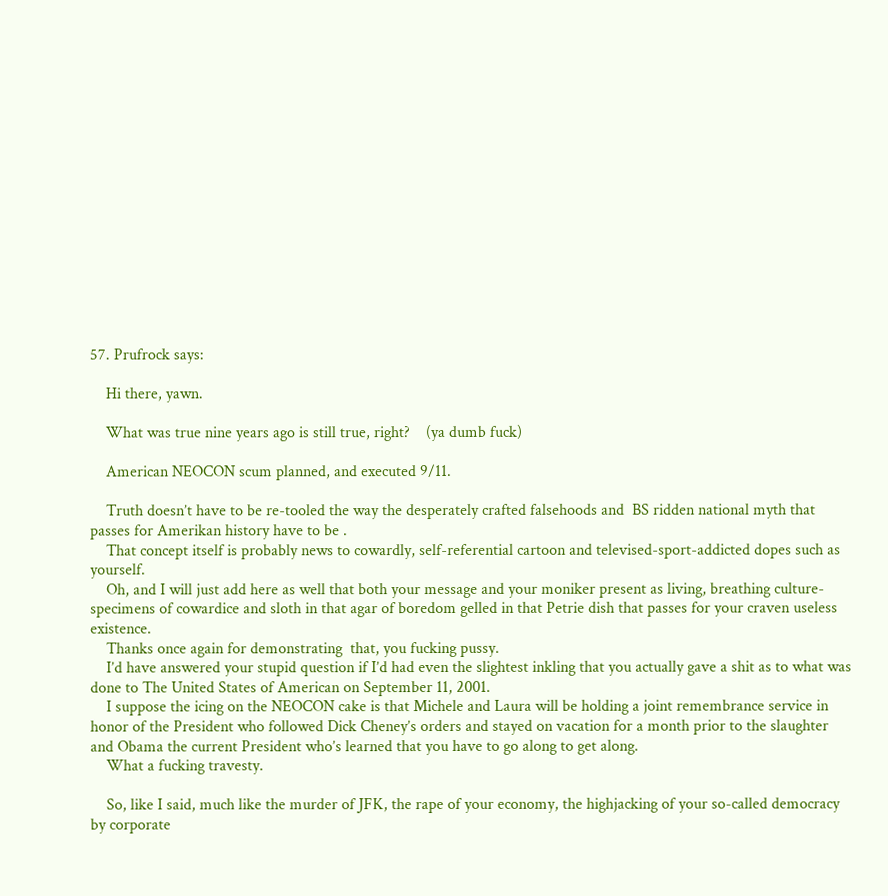57. Prufrock says:

    Hi there, yawn.

    What was true nine years ago is still true, right?    (ya dumb fuck)

    American NEOCON scum planned, and executed 9/11.

    Truth doesn’t have to be re-tooled the way the desperately crafted falsehoods and  BS ridden national myth that passes for Amerikan history have to be .
    That concept itself is probably news to cowardly, self-referential cartoon and televised-sport-addicted dopes such as yourself.
    Oh, and I will just add here as well that both your message and your moniker present as living, breathing culture-specimens of cowardice and sloth in that agar of boredom gelled in that Petrie dish that passes for your craven useless existence.
    Thanks once again for demonstrating  that, you fucking pussy.
    I’d have answered your stupid question if I’d had even the slightest inkling that you actually gave a shit as to what was done to The United States of American on September 11, 2001.
    I suppose the icing on the NEOCON cake is that Michele and Laura will be holding a joint remembrance service in honor of the President who followed Dick Cheney’s orders and stayed on vacation for a month prior to the slaughter and Obama the current President who’s learned that you have to go along to get along.
    What a fucking travesty.

    So, like I said, much like the murder of JFK, the rape of your economy, the highjacking of your so-called democracy by corporate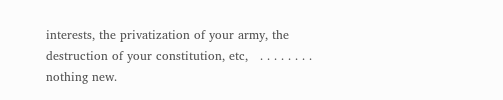interests, the privatization of your army, the destruction of your constitution, etc,   . . . . . . . . nothing new.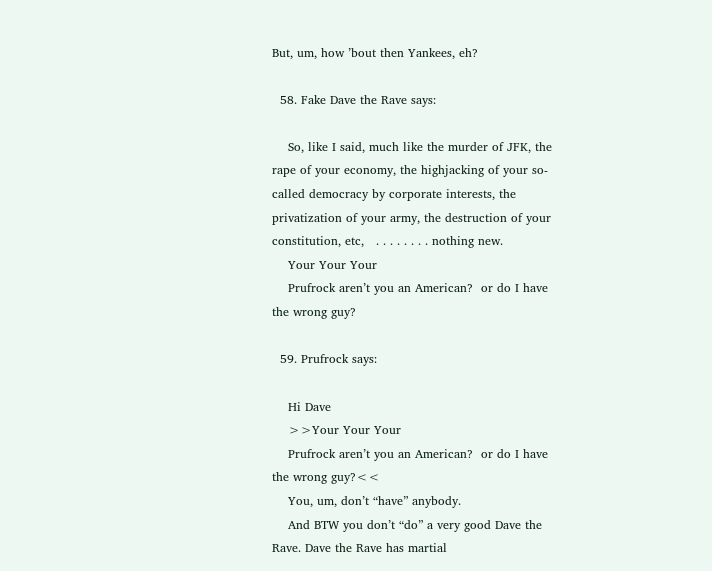But, um, how ’bout then Yankees, eh?

  58. Fake Dave the Rave says:

    So, like I said, much like the murder of JFK, the rape of your economy, the highjacking of your so-called democracy by corporate interests, the privatization of your army, the destruction of your constitution, etc,   . . . . . . . . nothing new.
    Your Your Your
    Prufrock aren’t you an American?  or do I have the wrong guy?

  59. Prufrock says:

    Hi Dave
    >>Your Your Your
    Prufrock aren’t you an American?  or do I have the wrong guy?<<
    You, um, don’t “have” anybody.
    And BTW you don’t “do” a very good Dave the Rave. Dave the Rave has martial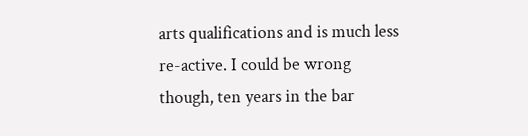arts qualifications and is much less re-active. I could be wrong though, ten years in the bar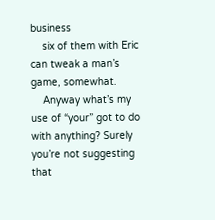business
    six of them with Eric can tweak a man’s game, somewhat.
    Anyway what’s my use of “your” got to do with anything? Surely you’re not suggesting that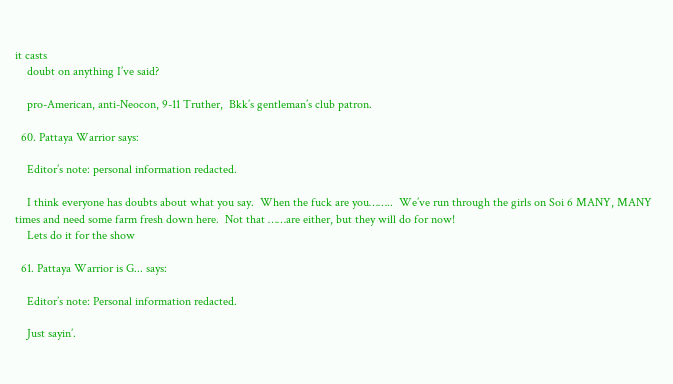it casts
    doubt on anything I’ve said?

    pro-American, anti-Neocon, 9-11 Truther,  Bkk’s gentleman’s club patron.

  60. Pattaya Warrior says:

    Editor’s note: personal information redacted.

    I think everyone has doubts about what you say.  When the fuck are you……..  We’ve run through the girls on Soi 6 MANY, MANY times and need some farm fresh down here.  Not that ……are either, but they will do for now!
    Lets do it for the show

  61. Pattaya Warrior is G... says:

    Editor’s note: Personal information redacted.

    Just sayin’.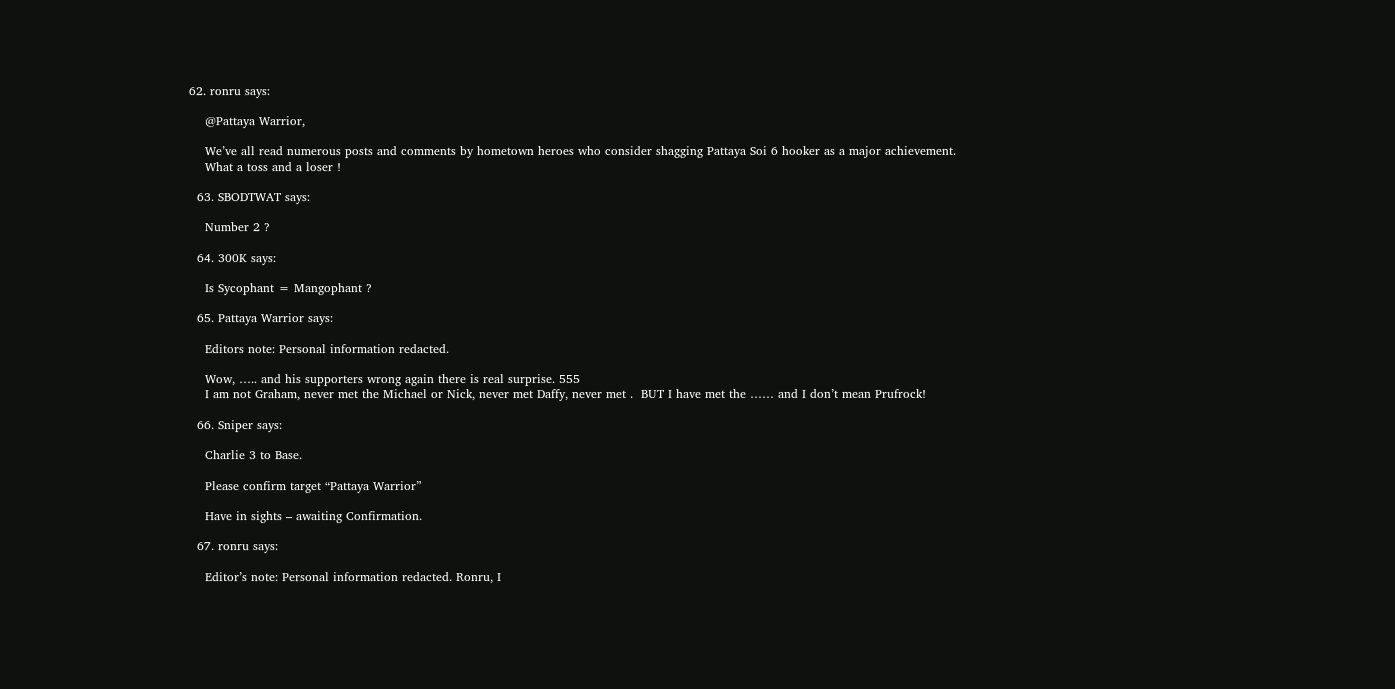62. ronru says:

    @Pattaya Warrior,

    We’ve all read numerous posts and comments by hometown heroes who consider shagging Pattaya Soi 6 hooker as a major achievement.
    What a toss and a loser !

  63. SBODTWAT says:

    Number 2 ?

  64. 300K says:

    Is Sycophant = Mangophant ?

  65. Pattaya Warrior says:

    Editors note: Personal information redacted.

    Wow, ….. and his supporters wrong again there is real surprise. 555
    I am not Graham, never met the Michael or Nick, never met Daffy, never met .  BUT I have met the …… and I don’t mean Prufrock!

  66. Sniper says:

    Charlie 3 to Base.

    Please confirm target “Pattaya Warrior”

    Have in sights – awaiting Confirmation.

  67. ronru says:

    Editor’s note: Personal information redacted. Ronru, I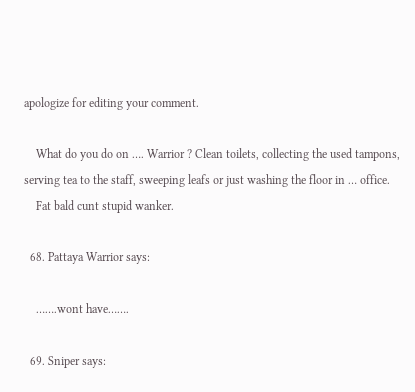apologize for editing your comment.

    What do you do on …. Warrior ? Clean toilets, collecting the used tampons, serving tea to the staff, sweeping leafs or just washing the floor in … office.
    Fat bald cunt stupid wanker.

  68. Pattaya Warrior says:

    …….wont have…….

  69. Sniper says: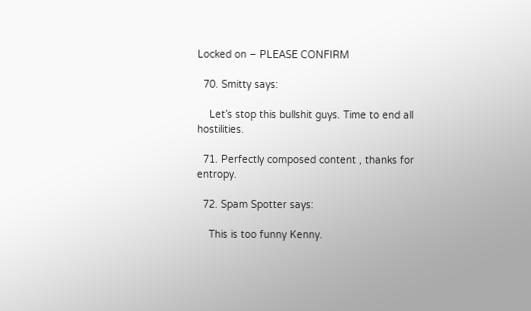Locked on – PLEASE CONFIRM

  70. Smitty says:

    Let’s stop this bullshit guys. Time to end all hostilities.

  71. Perfectly composed content , thanks for entropy.

  72. Spam Spotter says:

    This is too funny Kenny.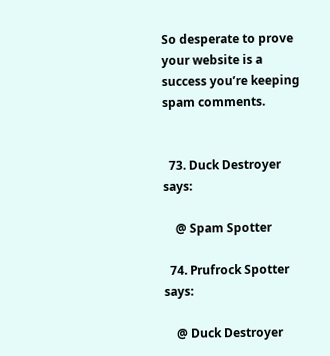So desperate to prove your website is a success you’re keeping spam comments.


  73. Duck Destroyer says:

    @ Spam Spotter

  74. Prufrock Spotter says:

    @ Duck Destroyer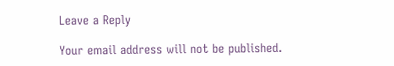Leave a Reply

Your email address will not be published.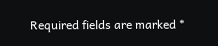Required fields are marked *